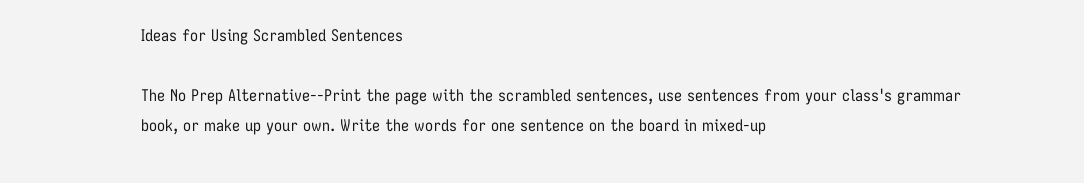Ideas for Using Scrambled Sentences

The No Prep Alternative--Print the page with the scrambled sentences, use sentences from your class's grammar book, or make up your own. Write the words for one sentence on the board in mixed-up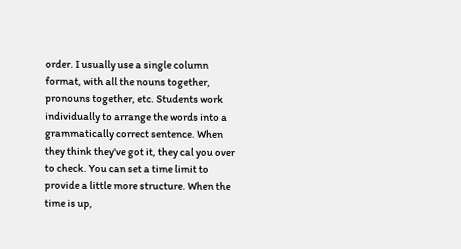order. I usually use a single column format, with all the nouns together, pronouns together, etc. Students work individually to arrange the words into a grammatically correct sentence. When they think they've got it, they cal you over to check. You can set a time limit to provide a little more structure. When the time is up,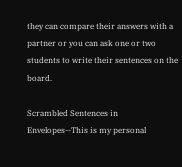they can compare their answers with a partner or you can ask one or two students to write their sentences on the board.

Scrambled Sentences in Envelopes--This is my personal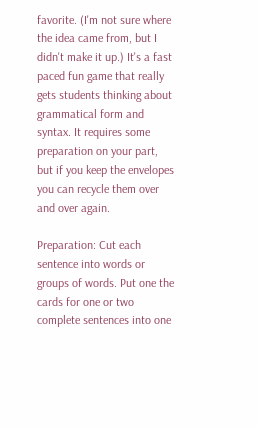favorite. (I'm not sure where the idea came from, but I didn't make it up.) It's a fast paced fun game that really gets students thinking about grammatical form and syntax. It requires some preparation on your part, but if you keep the envelopes you can recycle them over and over again.

Preparation: Cut each sentence into words or groups of words. Put one the cards for one or two complete sentences into one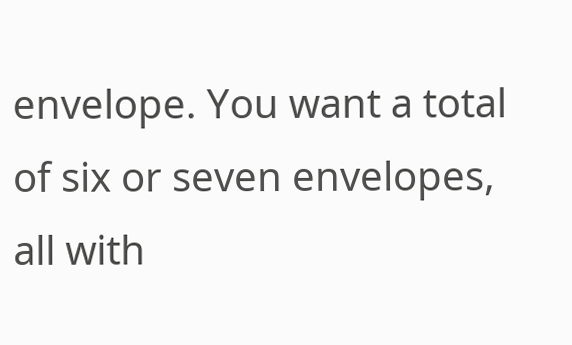envelope. You want a total of six or seven envelopes, all with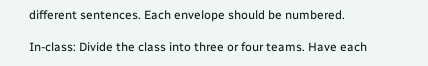different sentences. Each envelope should be numbered.

In-class: Divide the class into three or four teams. Have each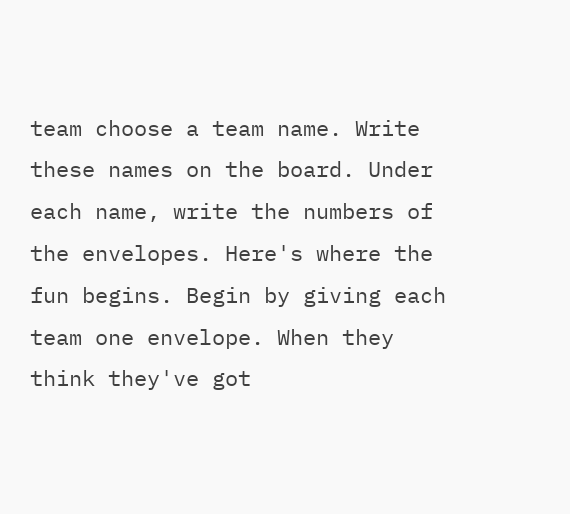team choose a team name. Write these names on the board. Under each name, write the numbers of the envelopes. Here's where the fun begins. Begin by giving each team one envelope. When they think they've got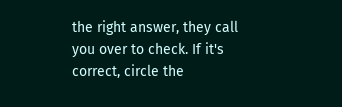the right answer, they call you over to check. If it's correct, circle the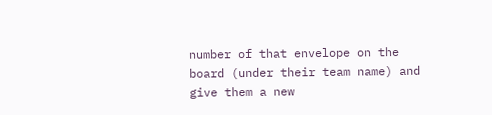number of that envelope on the board (under their team name) and give them a new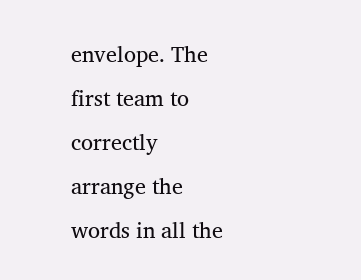envelope. The first team to correctly arrange the words in all the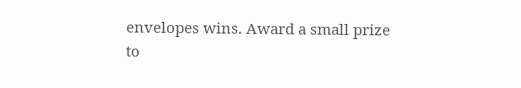envelopes wins. Award a small prize to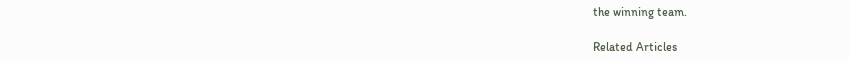the winning team.

Related Articles